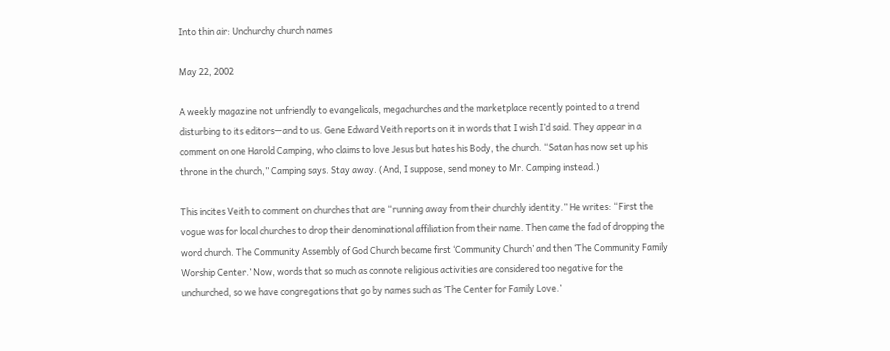Into thin air: Unchurchy church names

May 22, 2002

A weekly magazine not unfriendly to evangelicals, megachurches and the marketplace recently pointed to a trend disturbing to its editors—and to us. Gene Edward Veith reports on it in words that I wish I’d said. They appear in a comment on one Harold Camping, who claims to love Jesus but hates his Body, the church. “Satan has now set up his throne in the church,” Camping says. Stay away. (And, I suppose, send money to Mr. Camping instead.)

This incites Veith to comment on churches that are “running away from their churchly identity.” He writes: “First the vogue was for local churches to drop their denominational affiliation from their name. Then came the fad of dropping the word church. The Community Assembly of God Church became first ‘Community Church’ and then ‘The Community Family Worship Center.’ Now, words that so much as connote religious activities are considered too negative for the unchurched, so we have congregations that go by names such as ‘The Center for Family Love.’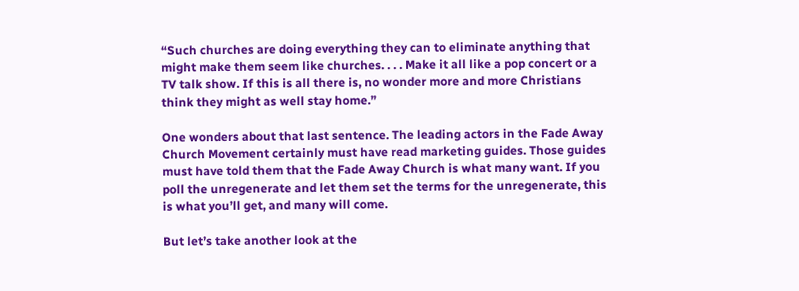“Such churches are doing everything they can to eliminate anything that might make them seem like churches. . . . Make it all like a pop concert or a TV talk show. If this is all there is, no wonder more and more Christians think they might as well stay home.”

One wonders about that last sentence. The leading actors in the Fade Away Church Movement certainly must have read marketing guides. Those guides must have told them that the Fade Away Church is what many want. If you poll the unregenerate and let them set the terms for the unregenerate, this is what you’ll get, and many will come.

But let’s take another look at the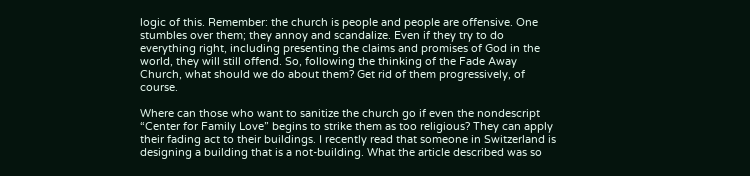logic of this. Remember: the church is people and people are offensive. One stumbles over them; they annoy and scandalize. Even if they try to do everything right, including presenting the claims and promises of God in the world, they will still offend. So, following the thinking of the Fade Away Church, what should we do about them? Get rid of them progressively, of course.

Where can those who want to sanitize the church go if even the nondescript “Center for Family Love” begins to strike them as too religious? They can apply their fading act to their buildings. I recently read that someone in Switzerland is designing a building that is a not-building. What the article described was so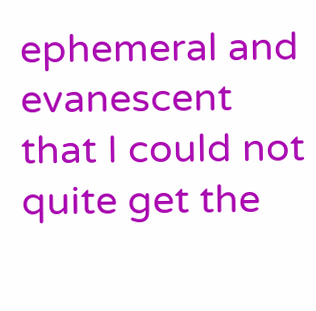ephemeral and evanescent that I could not quite get the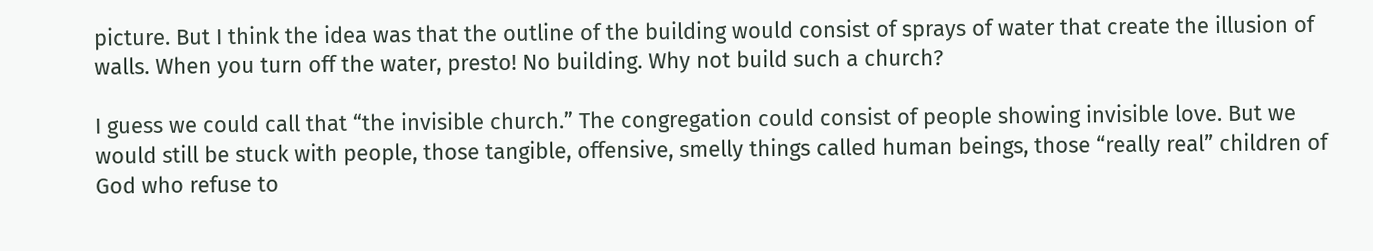picture. But I think the idea was that the outline of the building would consist of sprays of water that create the illusion of walls. When you turn off the water, presto! No building. Why not build such a church?

I guess we could call that “the invisible church.” The congregation could consist of people showing invisible love. But we would still be stuck with people, those tangible, offensive, smelly things called human beings, those “really real” children of God who refuse to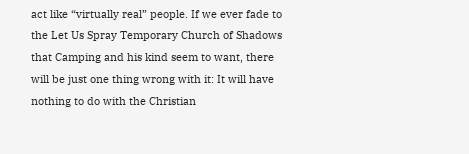act like “virtually real” people. If we ever fade to the Let Us Spray Temporary Church of Shadows that Camping and his kind seem to want, there will be just one thing wrong with it: It will have nothing to do with the Christian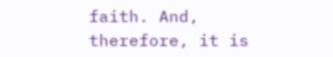faith. And, therefore, it is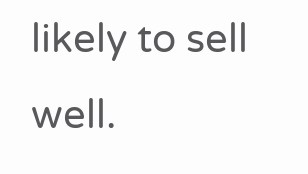likely to sell well.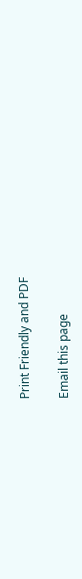Print Friendly and PDF

Email this page